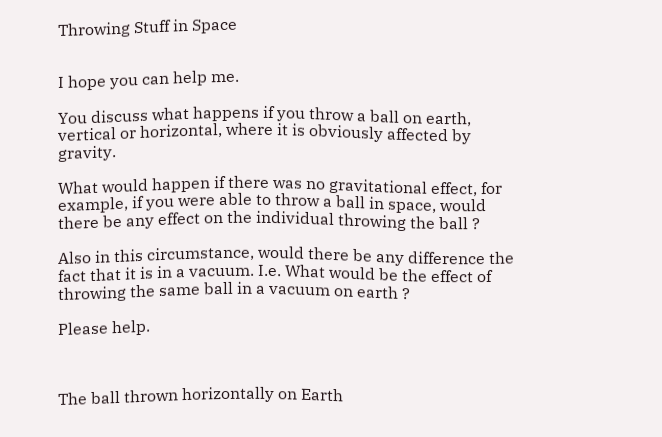Throwing Stuff in Space


I hope you can help me.

You discuss what happens if you throw a ball on earth, vertical or horizontal, where it is obviously affected by gravity.

What would happen if there was no gravitational effect, for example, if you were able to throw a ball in space, would there be any effect on the individual throwing the ball ?

Also in this circumstance, would there be any difference the fact that it is in a vacuum. I.e. What would be the effect of throwing the same ball in a vacuum on earth ?

Please help.



The ball thrown horizontally on Earth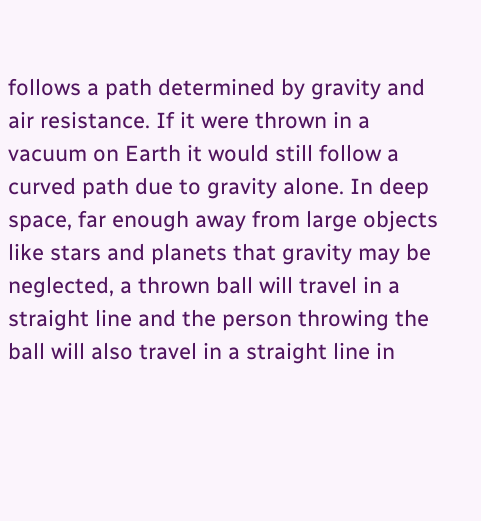follows a path determined by gravity and air resistance. If it were thrown in a vacuum on Earth it would still follow a curved path due to gravity alone. In deep space, far enough away from large objects like stars and planets that gravity may be neglected, a thrown ball will travel in a straight line and the person throwing the ball will also travel in a straight line in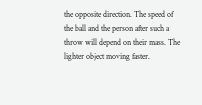the opposite direction. The speed of the ball and the person after such a throw will depend on their mass. The lighter object moving faster.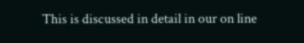This is discussed in detail in our on line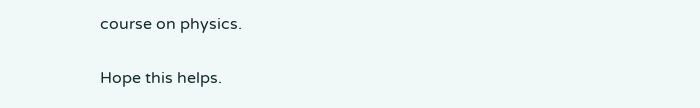course on physics.

Hope this helps.